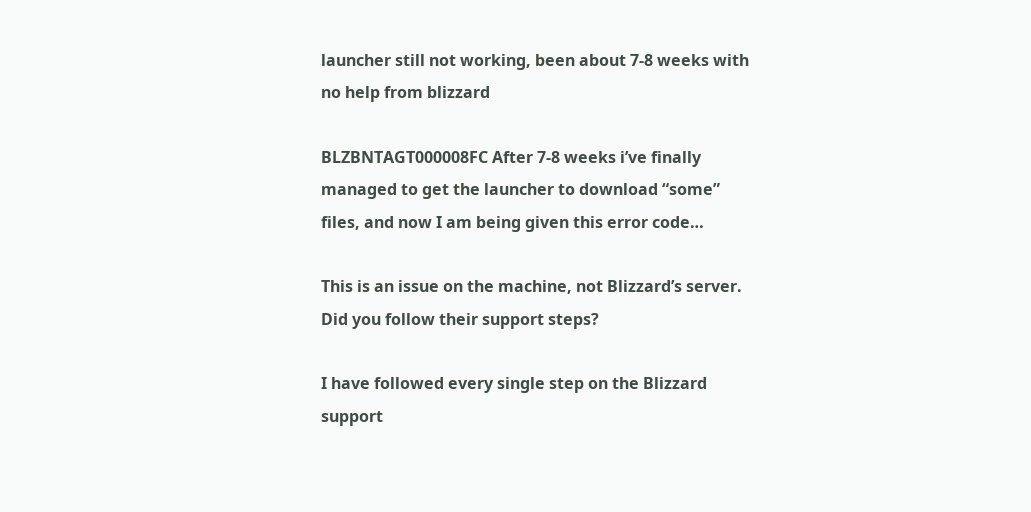launcher still not working, been about 7-8 weeks with no help from blizzard

BLZBNTAGT000008FC After 7-8 weeks i’ve finally managed to get the launcher to download “some” files, and now I am being given this error code…

This is an issue on the machine, not Blizzard’s server. Did you follow their support steps?

I have followed every single step on the Blizzard support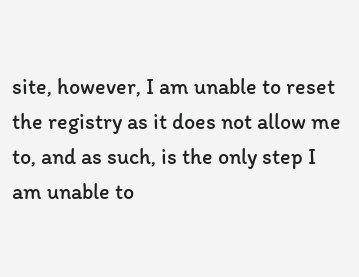site, however, I am unable to reset the registry as it does not allow me to, and as such, is the only step I am unable to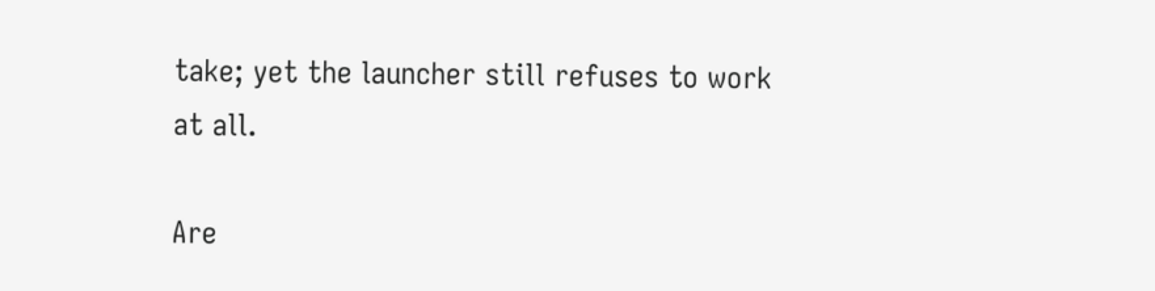take; yet the launcher still refuses to work at all.

Are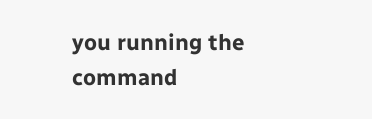you running the command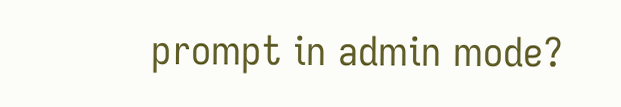prompt in admin mode?